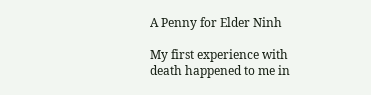A Penny for Elder Ninh

My first experience with death happened to me in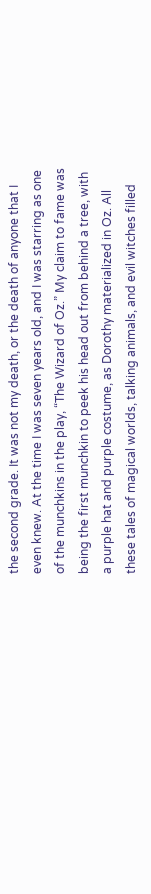the second grade. It was not my death, or the death of anyone that I even knew. At the time I was seven years old, and I was starring as one of the munchkins in the play, “The Wizard of Oz.” My claim to fame was being the first munchkin to peek his head out from behind a tree, with a purple hat and purple costume, as Dorothy materialized in Oz. All these tales of magical worlds, talking animals, and evil witches filled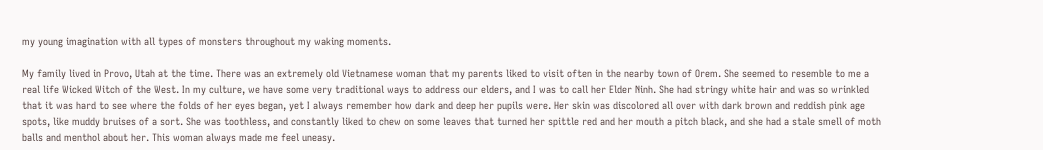my young imagination with all types of monsters throughout my waking moments.

My family lived in Provo, Utah at the time. There was an extremely old Vietnamese woman that my parents liked to visit often in the nearby town of Orem. She seemed to resemble to me a real life Wicked Witch of the West. In my culture, we have some very traditional ways to address our elders, and I was to call her Elder Ninh. She had stringy white hair and was so wrinkled that it was hard to see where the folds of her eyes began, yet I always remember how dark and deep her pupils were. Her skin was discolored all over with dark brown and reddish pink age spots, like muddy bruises of a sort. She was toothless, and constantly liked to chew on some leaves that turned her spittle red and her mouth a pitch black, and she had a stale smell of moth balls and menthol about her. This woman always made me feel uneasy.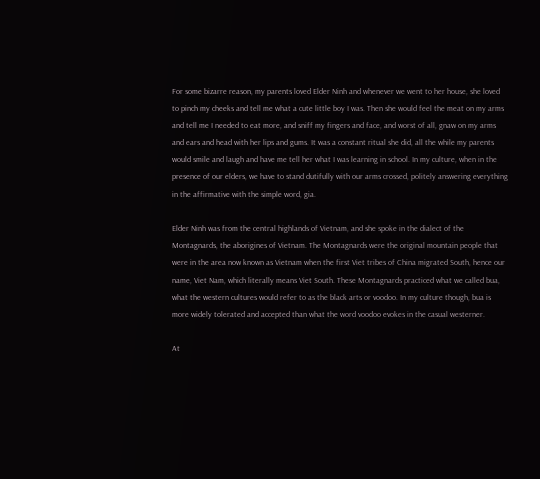For some bizarre reason, my parents loved Elder Ninh and whenever we went to her house, she loved to pinch my cheeks and tell me what a cute little boy I was. Then she would feel the meat on my arms and tell me I needed to eat more, and sniff my fingers and face, and worst of all, gnaw on my arms and ears and head with her lips and gums. It was a constant ritual she did, all the while my parents would smile and laugh and have me tell her what I was learning in school. In my culture, when in the presence of our elders, we have to stand dutifully with our arms crossed, politely answering everything in the affirmative with the simple word, gia.

Elder Ninh was from the central highlands of Vietnam, and she spoke in the dialect of the Montagnards, the aborigines of Vietnam. The Montagnards were the original mountain people that were in the area now known as Vietnam when the first Viet tribes of China migrated South, hence our name, Viet Nam, which literally means Viet South. These Montagnards practiced what we called bua, what the western cultures would refer to as the black arts or voodoo. In my culture though, bua is more widely tolerated and accepted than what the word voodoo evokes in the casual westerner.

At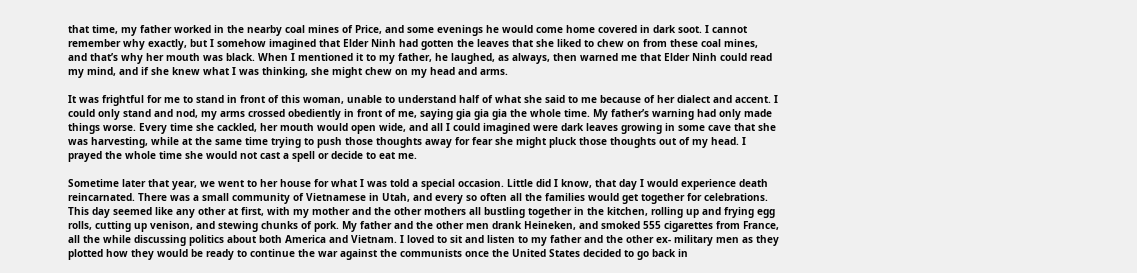that time, my father worked in the nearby coal mines of Price, and some evenings he would come home covered in dark soot. I cannot remember why exactly, but I somehow imagined that Elder Ninh had gotten the leaves that she liked to chew on from these coal mines, and that’s why her mouth was black. When I mentioned it to my father, he laughed, as always, then warned me that Elder Ninh could read my mind, and if she knew what I was thinking, she might chew on my head and arms.

It was frightful for me to stand in front of this woman, unable to understand half of what she said to me because of her dialect and accent. I could only stand and nod, my arms crossed obediently in front of me, saying gia gia gia the whole time. My father’s warning had only made things worse. Every time she cackled, her mouth would open wide, and all I could imagined were dark leaves growing in some cave that she was harvesting, while at the same time trying to push those thoughts away for fear she might pluck those thoughts out of my head. I prayed the whole time she would not cast a spell or decide to eat me.

Sometime later that year, we went to her house for what I was told a special occasion. Little did I know, that day I would experience death reincarnated. There was a small community of Vietnamese in Utah, and every so often all the families would get together for celebrations. This day seemed like any other at first, with my mother and the other mothers all bustling together in the kitchen, rolling up and frying egg rolls, cutting up venison, and stewing chunks of pork. My father and the other men drank Heineken, and smoked 555 cigarettes from France, all the while discussing politics about both America and Vietnam. I loved to sit and listen to my father and the other ex- military men as they plotted how they would be ready to continue the war against the communists once the United States decided to go back in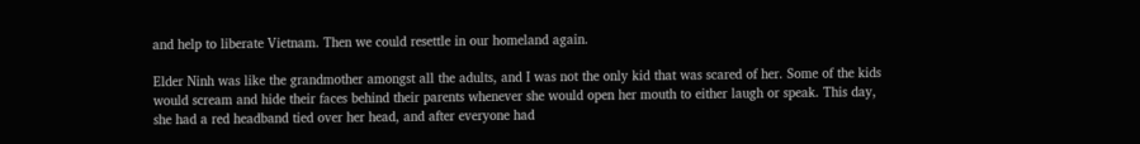and help to liberate Vietnam. Then we could resettle in our homeland again.

Elder Ninh was like the grandmother amongst all the adults, and I was not the only kid that was scared of her. Some of the kids would scream and hide their faces behind their parents whenever she would open her mouth to either laugh or speak. This day, she had a red headband tied over her head, and after everyone had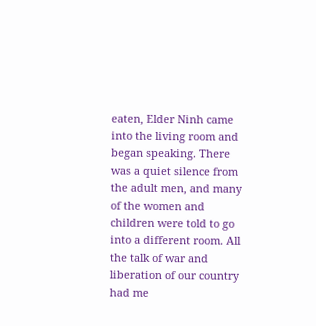eaten, Elder Ninh came into the living room and began speaking. There was a quiet silence from the adult men, and many of the women and children were told to go into a different room. All the talk of war and liberation of our country had me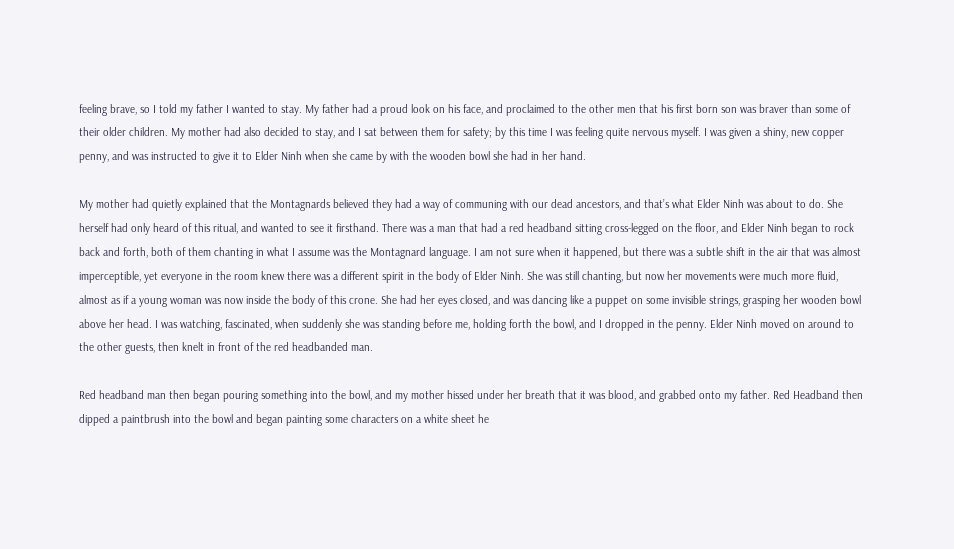feeling brave, so I told my father I wanted to stay. My father had a proud look on his face, and proclaimed to the other men that his first born son was braver than some of their older children. My mother had also decided to stay, and I sat between them for safety; by this time I was feeling quite nervous myself. I was given a shiny, new copper penny, and was instructed to give it to Elder Ninh when she came by with the wooden bowl she had in her hand.

My mother had quietly explained that the Montagnards believed they had a way of communing with our dead ancestors, and that’s what Elder Ninh was about to do. She herself had only heard of this ritual, and wanted to see it firsthand. There was a man that had a red headband sitting cross-legged on the floor, and Elder Ninh began to rock back and forth, both of them chanting in what I assume was the Montagnard language. I am not sure when it happened, but there was a subtle shift in the air that was almost imperceptible, yet everyone in the room knew there was a different spirit in the body of Elder Ninh. She was still chanting, but now her movements were much more fluid, almost as if a young woman was now inside the body of this crone. She had her eyes closed, and was dancing like a puppet on some invisible strings, grasping her wooden bowl above her head. I was watching, fascinated, when suddenly she was standing before me, holding forth the bowl, and I dropped in the penny. Elder Ninh moved on around to the other guests, then knelt in front of the red headbanded man.

Red headband man then began pouring something into the bowl, and my mother hissed under her breath that it was blood, and grabbed onto my father. Red Headband then dipped a paintbrush into the bowl and began painting some characters on a white sheet he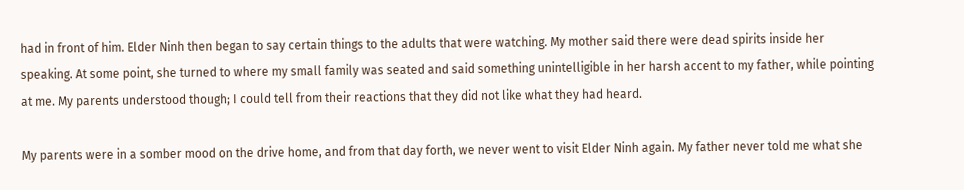had in front of him. Elder Ninh then began to say certain things to the adults that were watching. My mother said there were dead spirits inside her speaking. At some point, she turned to where my small family was seated and said something unintelligible in her harsh accent to my father, while pointing at me. My parents understood though; I could tell from their reactions that they did not like what they had heard.

My parents were in a somber mood on the drive home, and from that day forth, we never went to visit Elder Ninh again. My father never told me what she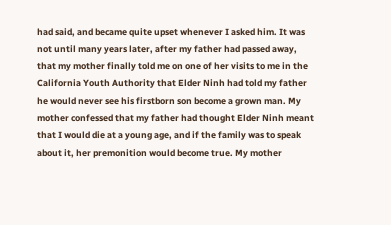had said, and became quite upset whenever I asked him. It was not until many years later, after my father had passed away, that my mother finally told me on one of her visits to me in the California Youth Authority that Elder Ninh had told my father he would never see his firstborn son become a grown man. My mother confessed that my father had thought Elder Ninh meant that I would die at a young age, and if the family was to speak about it, her premonition would become true. My mother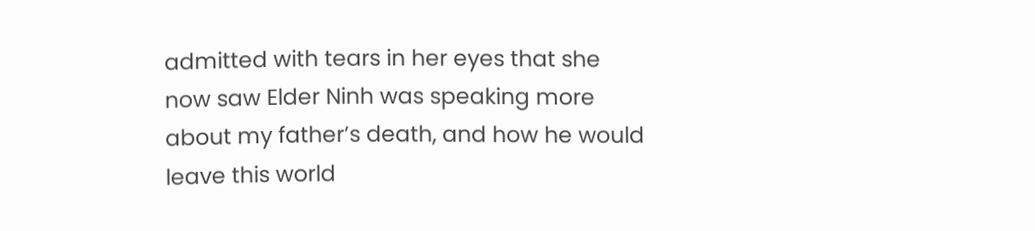admitted with tears in her eyes that she now saw Elder Ninh was speaking more about my father’s death, and how he would leave this world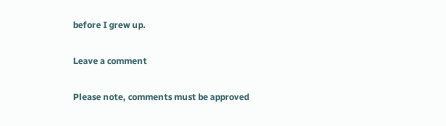before I grew up.

Leave a comment

Please note, comments must be approved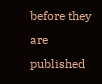before they are published